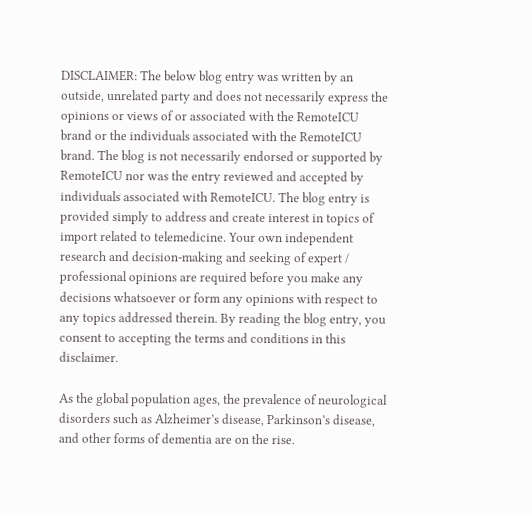DISCLAIMER: The below blog entry was written by an outside, unrelated party and does not necessarily express the opinions or views of or associated with the RemoteICU brand or the individuals associated with the RemoteICU brand. The blog is not necessarily endorsed or supported by RemoteICU nor was the entry reviewed and accepted by individuals associated with RemoteICU. The blog entry is provided simply to address and create interest in topics of import related to telemedicine. Your own independent research and decision-making and seeking of expert / professional opinions are required before you make any decisions whatsoever or form any opinions with respect to any topics addressed therein. By reading the blog entry, you consent to accepting the terms and conditions in this disclaimer.

As the global population ages, the prevalence of neurological disorders such as Alzheimer’s disease, Parkinson’s disease, and other forms of dementia are on the rise.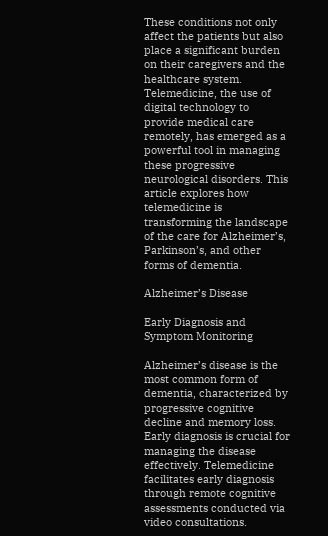These conditions not only affect the patients but also place a significant burden on their caregivers and the healthcare system. Telemedicine, the use of digital technology to provide medical care remotely, has emerged as a powerful tool in managing these progressive neurological disorders. This article explores how telemedicine is transforming the landscape of the care for Alzheimer’s, Parkinson’s, and other forms of dementia.

Alzheimer’s Disease

Early Diagnosis and Symptom Monitoring

Alzheimer’s disease is the most common form of dementia, characterized by progressive cognitive decline and memory loss. Early diagnosis is crucial for managing the disease effectively. Telemedicine facilitates early diagnosis through remote cognitive assessments conducted via video consultations.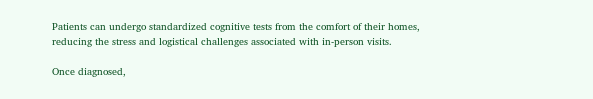Patients can undergo standardized cognitive tests from the comfort of their homes, reducing the stress and logistical challenges associated with in-person visits.

Once diagnosed,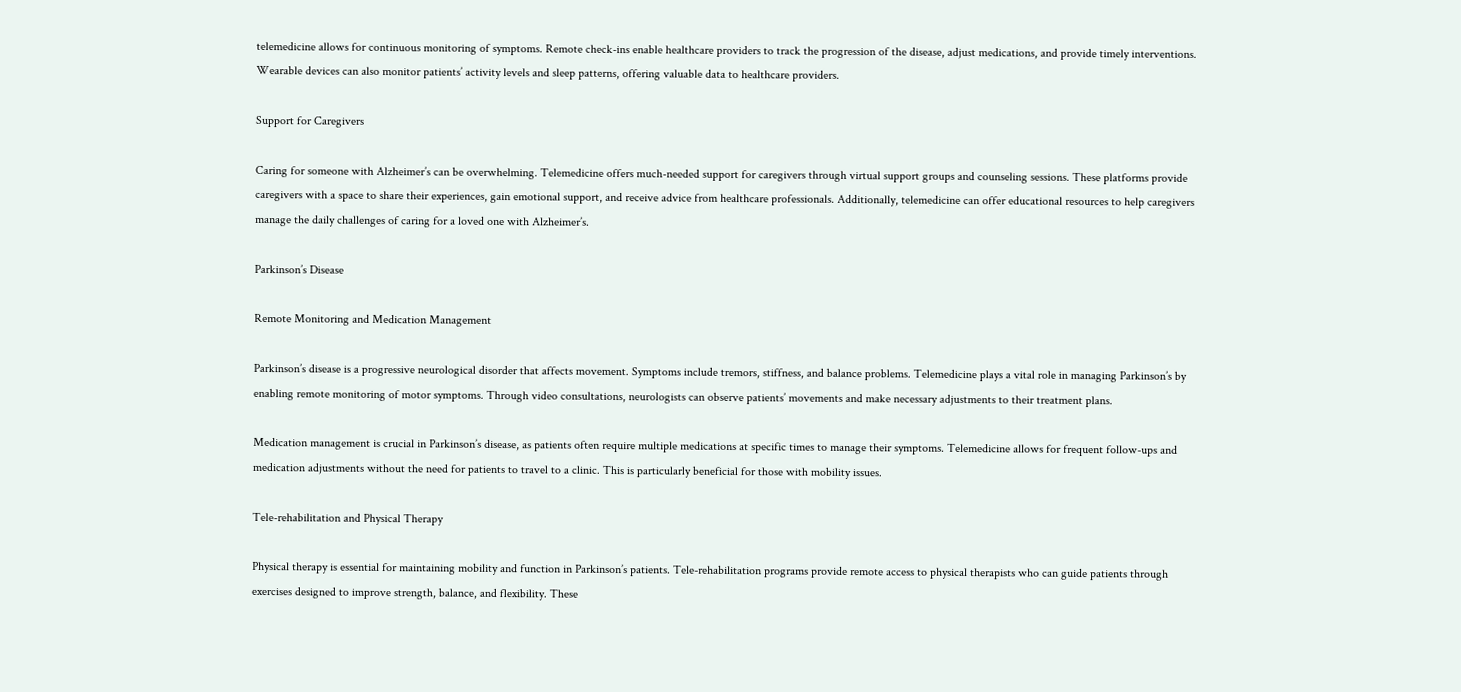telemedicine allows for continuous monitoring of symptoms. Remote check-ins enable healthcare providers to track the progression of the disease, adjust medications, and provide timely interventions. Wearable devices can also monitor patients’ activity levels and sleep patterns, offering valuable data to healthcare providers.

Support for Caregivers

Caring for someone with Alzheimer’s can be overwhelming. Telemedicine offers much-needed support for caregivers through virtual support groups and counseling sessions. These platforms provide caregivers with a space to share their experiences, gain emotional support, and receive advice from healthcare professionals. Additionally, telemedicine can offer educational resources to help caregivers manage the daily challenges of caring for a loved one with Alzheimer’s.

Parkinson’s Disease

Remote Monitoring and Medication Management

Parkinson’s disease is a progressive neurological disorder that affects movement. Symptoms include tremors, stiffness, and balance problems. Telemedicine plays a vital role in managing Parkinson’s by enabling remote monitoring of motor symptoms. Through video consultations, neurologists can observe patients’ movements and make necessary adjustments to their treatment plans.

Medication management is crucial in Parkinson’s disease, as patients often require multiple medications at specific times to manage their symptoms. Telemedicine allows for frequent follow-ups and medication adjustments without the need for patients to travel to a clinic. This is particularly beneficial for those with mobility issues.

Tele-rehabilitation and Physical Therapy

Physical therapy is essential for maintaining mobility and function in Parkinson’s patients. Tele-rehabilitation programs provide remote access to physical therapists who can guide patients through exercises designed to improve strength, balance, and flexibility. These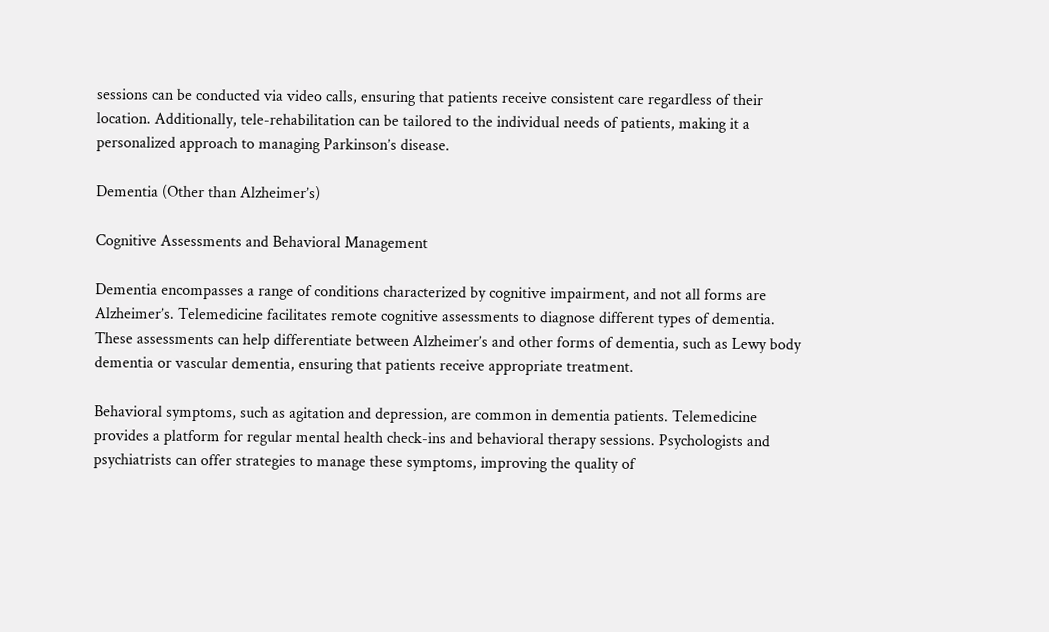sessions can be conducted via video calls, ensuring that patients receive consistent care regardless of their location. Additionally, tele-rehabilitation can be tailored to the individual needs of patients, making it a personalized approach to managing Parkinson’s disease.

Dementia (Other than Alzheimer’s)

Cognitive Assessments and Behavioral Management

Dementia encompasses a range of conditions characterized by cognitive impairment, and not all forms are Alzheimer’s. Telemedicine facilitates remote cognitive assessments to diagnose different types of dementia. These assessments can help differentiate between Alzheimer’s and other forms of dementia, such as Lewy body dementia or vascular dementia, ensuring that patients receive appropriate treatment.

Behavioral symptoms, such as agitation and depression, are common in dementia patients. Telemedicine provides a platform for regular mental health check-ins and behavioral therapy sessions. Psychologists and psychiatrists can offer strategies to manage these symptoms, improving the quality of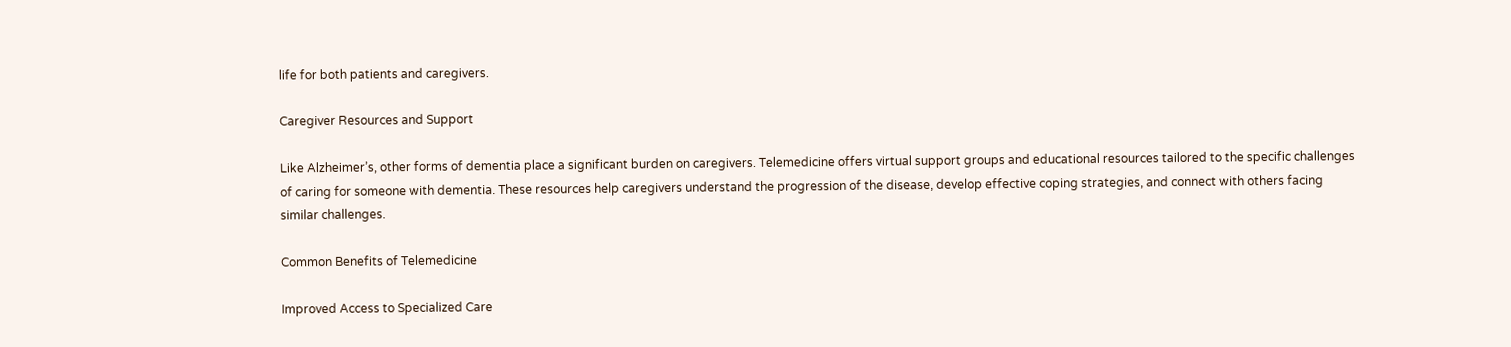life for both patients and caregivers.

Caregiver Resources and Support

Like Alzheimer’s, other forms of dementia place a significant burden on caregivers. Telemedicine offers virtual support groups and educational resources tailored to the specific challenges of caring for someone with dementia. These resources help caregivers understand the progression of the disease, develop effective coping strategies, and connect with others facing similar challenges.

Common Benefits of Telemedicine

Improved Access to Specialized Care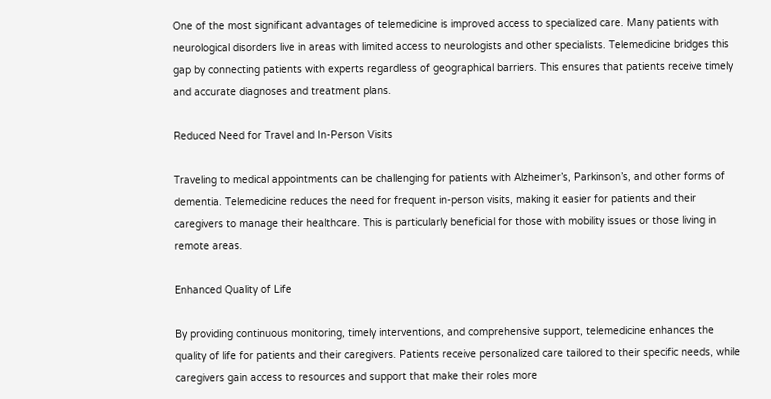One of the most significant advantages of telemedicine is improved access to specialized care. Many patients with neurological disorders live in areas with limited access to neurologists and other specialists. Telemedicine bridges this gap by connecting patients with experts regardless of geographical barriers. This ensures that patients receive timely and accurate diagnoses and treatment plans.

Reduced Need for Travel and In-Person Visits

Traveling to medical appointments can be challenging for patients with Alzheimer’s, Parkinson’s, and other forms of dementia. Telemedicine reduces the need for frequent in-person visits, making it easier for patients and their caregivers to manage their healthcare. This is particularly beneficial for those with mobility issues or those living in remote areas.

Enhanced Quality of Life

By providing continuous monitoring, timely interventions, and comprehensive support, telemedicine enhances the quality of life for patients and their caregivers. Patients receive personalized care tailored to their specific needs, while caregivers gain access to resources and support that make their roles more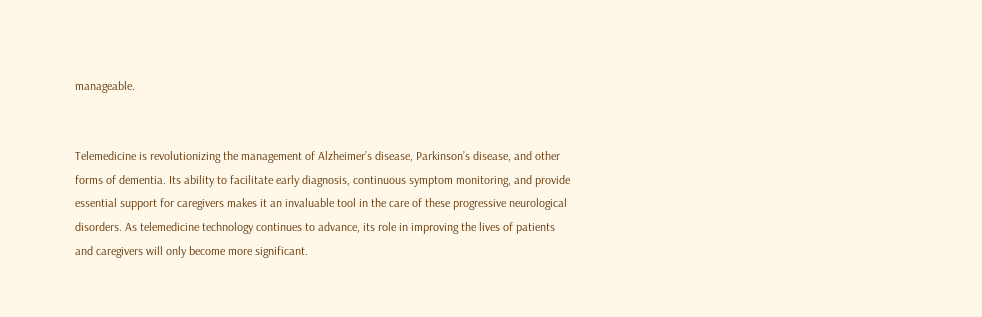manageable.


Telemedicine is revolutionizing the management of Alzheimer’s disease, Parkinson’s disease, and other forms of dementia. Its ability to facilitate early diagnosis, continuous symptom monitoring, and provide essential support for caregivers makes it an invaluable tool in the care of these progressive neurological disorders. As telemedicine technology continues to advance, its role in improving the lives of patients and caregivers will only become more significant.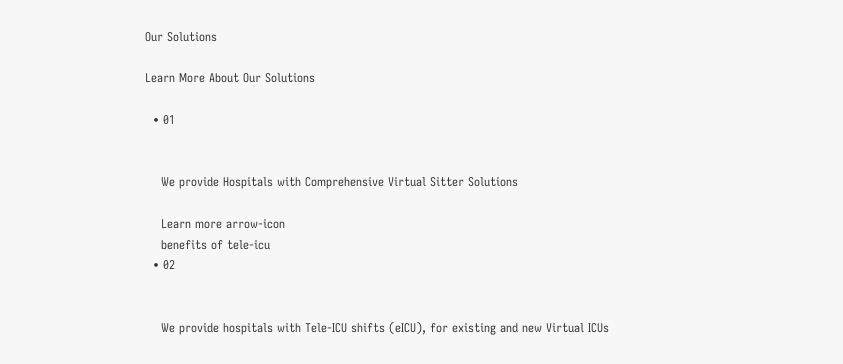Our Solutions

Learn More About Our Solutions

  • 01


    We provide Hospitals with Comprehensive Virtual Sitter Solutions

    Learn more arrow-icon
    benefits of tele-icu
  • 02


    We provide hospitals with Tele-ICU shifts (eICU), for existing and new Virtual ICUs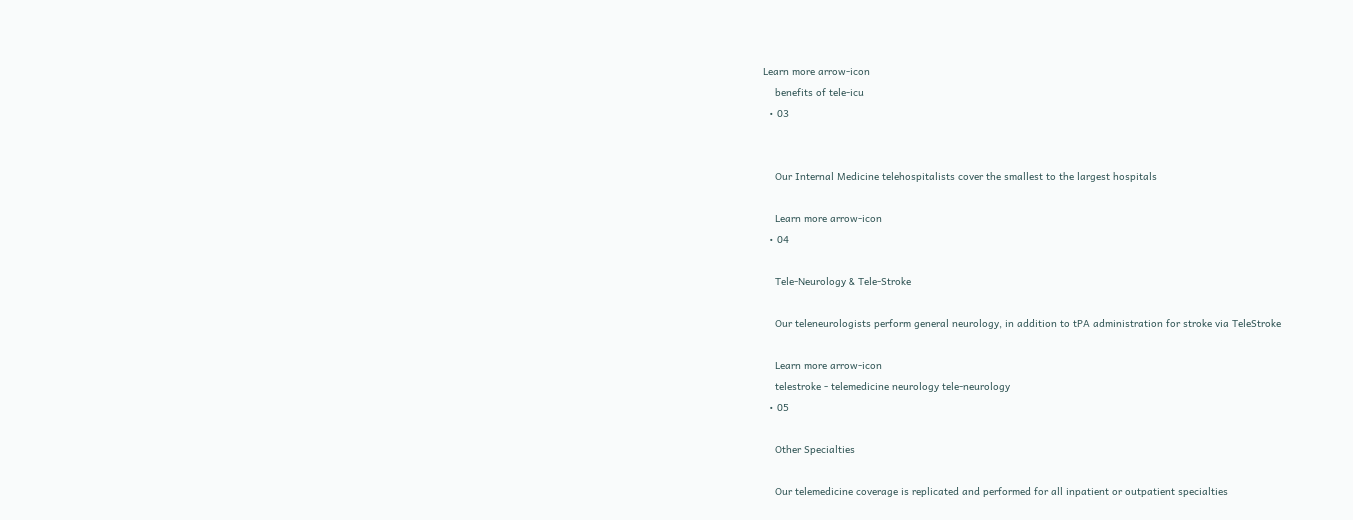Learn more arrow-icon
    benefits of tele-icu
  • 03


    Our Internal Medicine telehospitalists cover the smallest to the largest hospitals

    Learn more arrow-icon
  • 04

    Tele-Neurology & Tele-Stroke

    Our teleneurologists perform general neurology, in addition to tPA administration for stroke via TeleStroke

    Learn more arrow-icon
    telestroke - telemedicine neurology tele-neurology
  • 05

    Other Specialties

    Our telemedicine coverage is replicated and performed for all inpatient or outpatient specialties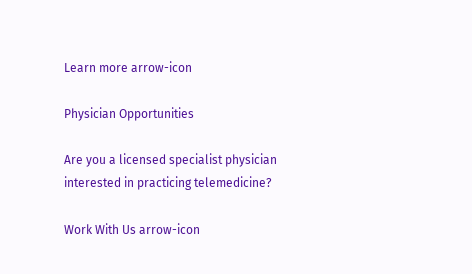Learn more arrow-icon

Physician Opportunities

Are you a licensed specialist physician interested in practicing telemedicine?

Work With Us arrow-icon